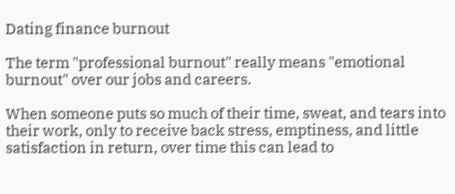Dating finance burnout

The term "professional burnout" really means "emotional burnout" over our jobs and careers.

When someone puts so much of their time, sweat, and tears into their work, only to receive back stress, emptiness, and little satisfaction in return, over time this can lead to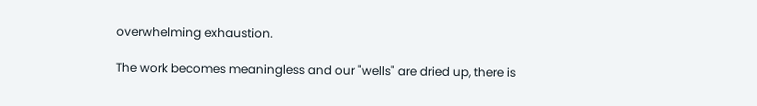overwhelming exhaustion.

The work becomes meaningless and our "wells" are dried up, there is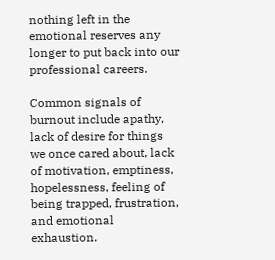nothing left in the emotional reserves any longer to put back into our professional careers.

Common signals of burnout include apathy, lack of desire for things we once cared about, lack of motivation, emptiness, hopelessness, feeling of being trapped, frustration, and emotional exhaustion.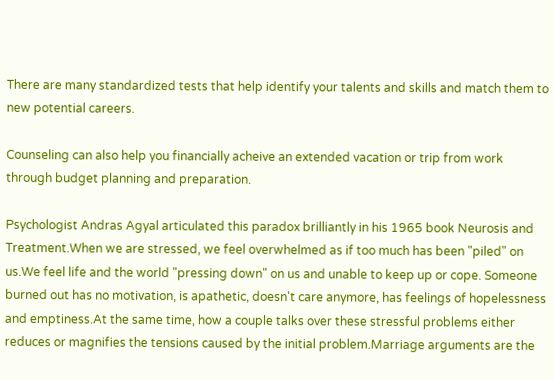There are many standardized tests that help identify your talents and skills and match them to new potential careers.

Counseling can also help you financially acheive an extended vacation or trip from work through budget planning and preparation.

Psychologist Andras Agyal articulated this paradox brilliantly in his 1965 book Neurosis and Treatment.When we are stressed, we feel overwhelmed as if too much has been "piled" on us.We feel life and the world "pressing down" on us and unable to keep up or cope. Someone burned out has no motivation, is apathetic, doesn't care anymore, has feelings of hopelessness and emptiness.At the same time, how a couple talks over these stressful problems either reduces or magnifies the tensions caused by the initial problem.Marriage arguments are the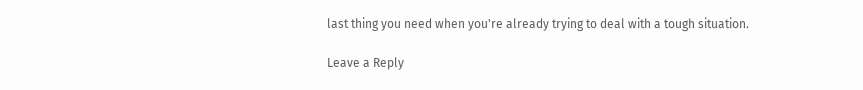last thing you need when you're already trying to deal with a tough situation.

Leave a Reply